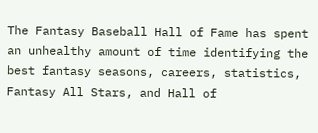The Fantasy Baseball Hall of Fame has spent an unhealthy amount of time identifying the best fantasy seasons, careers, statistics, Fantasy All Stars, and Hall of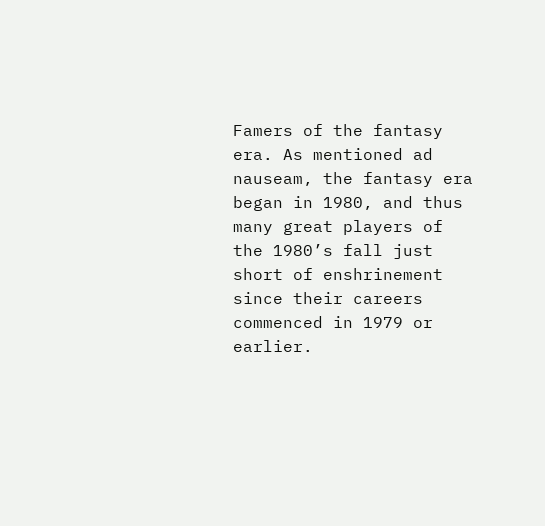Famers of the fantasy era. As mentioned ad nauseam, the fantasy era began in 1980, and thus many great players of the 1980’s fall just short of enshrinement since their careers commenced in 1979 or earlier.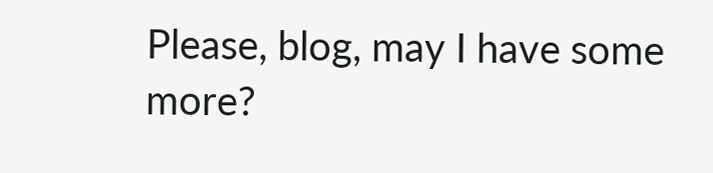Please, blog, may I have some more?